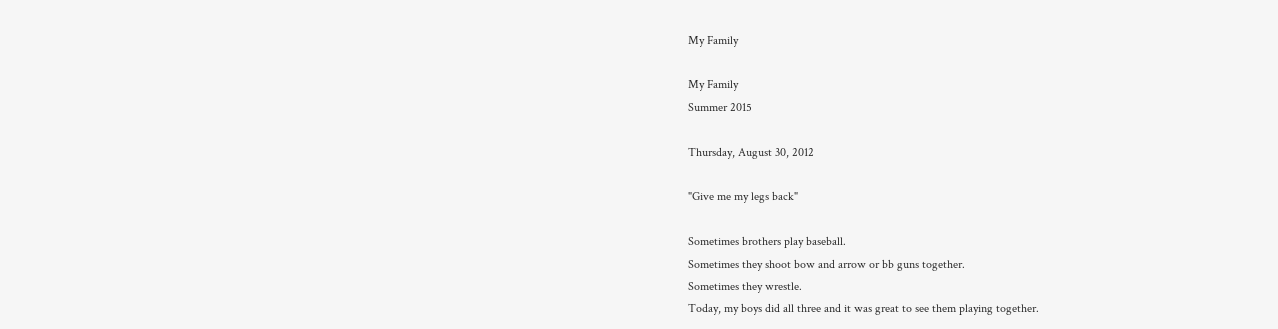My Family

My Family
Summer 2015

Thursday, August 30, 2012

"Give me my legs back"

Sometimes brothers play baseball.
Sometimes they shoot bow and arrow or bb guns together.
Sometimes they wrestle.
Today, my boys did all three and it was great to see them playing together.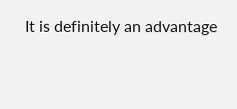It is definitely an advantage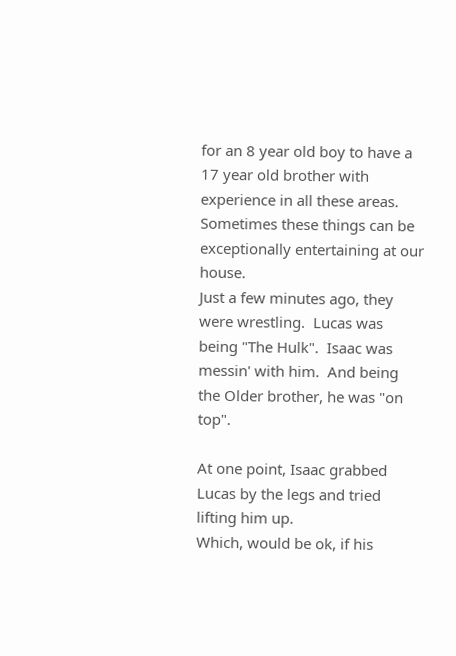for an 8 year old boy to have a 17 year old brother with experience in all these areas.
Sometimes these things can be exceptionally entertaining at our house.
Just a few minutes ago, they were wrestling.  Lucas was being "The Hulk".  Isaac was messin' with him.  And being the Older brother, he was "on top".

At one point, Isaac grabbed Lucas by the legs and tried lifting him up.
Which, would be ok, if his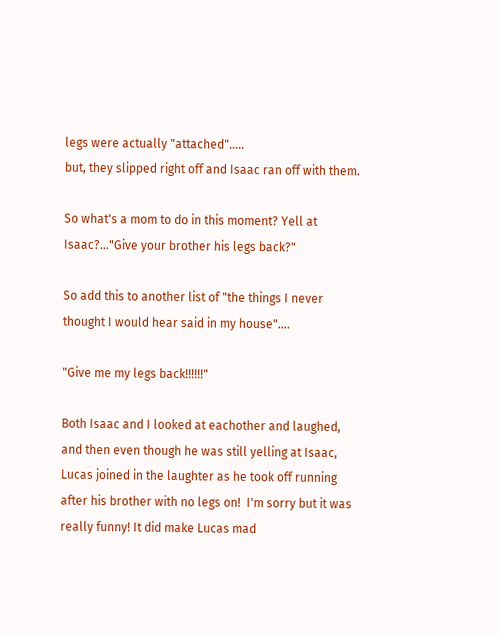legs were actually "attached".....
but, they slipped right off and Isaac ran off with them.

So what's a mom to do in this moment? Yell at Isaac?..."Give your brother his legs back?"

So add this to another list of "the things I never thought I would hear said in my house"....

"Give me my legs back!!!!!!"

Both Isaac and I looked at eachother and laughed, and then even though he was still yelling at Isaac, Lucas joined in the laughter as he took off running after his brother with no legs on!  I'm sorry but it was really funny! It did make Lucas mad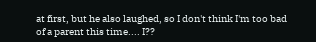at first, but he also laughed, so I don't think I'm too bad of a parent this time.... I??